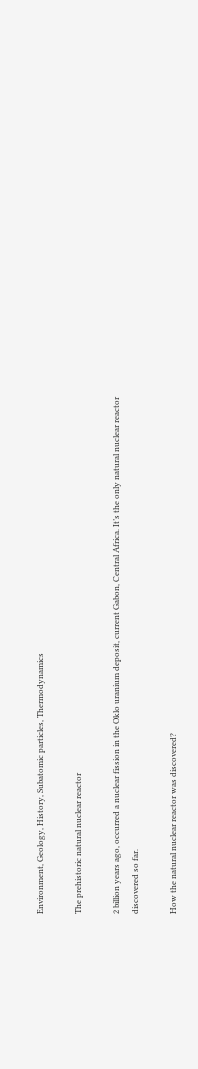Environment, Geology, History, Subatomic particles, Thermodynamics

The prehistoric natural nuclear reactor

2 billion years ago, occurred a nuclear fission in the Oklo uranium deposit, current Gabon, Central Africa. It’s the only natural nuclear reactor discovered so far.

How the natural nuclear reactor was discovered?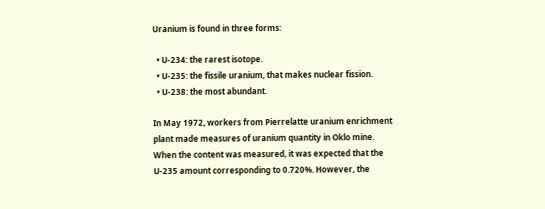Uranium is found in three forms:

  • U-234: the rarest isotope.
  • U-235: the fissile uranium, that makes nuclear fission.
  • U-238: the most abundant.

In May 1972, workers from Pierrelatte uranium enrichment plant made measures of uranium quantity in Oklo mine. When the content was measured, it was expected that the U-235 amount corresponding to 0.720%. However, the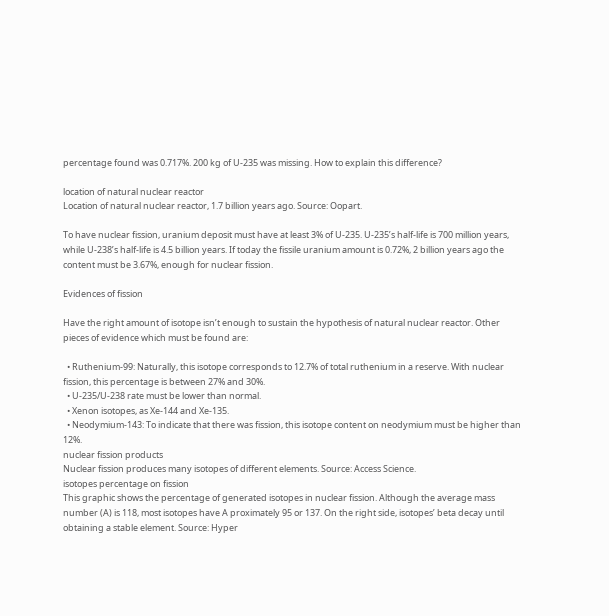percentage found was 0.717%. 200 kg of U-235 was missing. How to explain this difference?

location of natural nuclear reactor
Location of natural nuclear reactor, 1.7 billion years ago. Source: Oopart.

To have nuclear fission, uranium deposit must have at least 3% of U-235. U-235’s half-life is 700 million years, while U-238’s half-life is 4.5 billion years. If today the fissile uranium amount is 0.72%, 2 billion years ago the content must be 3.67%, enough for nuclear fission.

Evidences of fission

Have the right amount of isotope isn’t enough to sustain the hypothesis of natural nuclear reactor. Other pieces of evidence which must be found are:

  • Ruthenium-99: Naturally, this isotope corresponds to 12.7% of total ruthenium in a reserve. With nuclear fission, this percentage is between 27% and 30%.
  • U-235/U-238 rate must be lower than normal.
  • Xenon isotopes, as Xe-144 and Xe-135.
  • Neodymium-143: To indicate that there was fission, this isotope content on neodymium must be higher than 12%.
nuclear fission products
Nuclear fission produces many isotopes of different elements. Source: Access Science.
isotopes percentage on fission
This graphic shows the percentage of generated isotopes in nuclear fission. Although the average mass number (A) is 118, most isotopes have A proximately 95 or 137. On the right side, isotopes’ beta decay until obtaining a stable element. Source: Hyper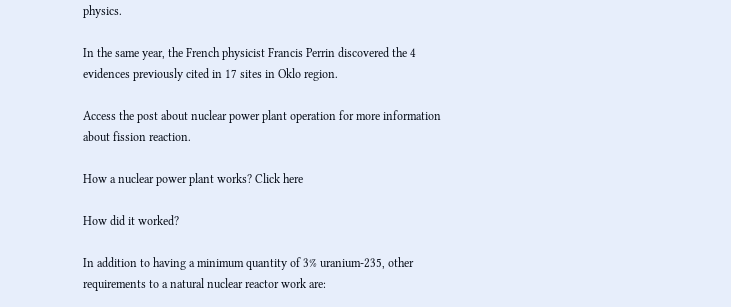physics.

In the same year, the French physicist Francis Perrin discovered the 4 evidences previously cited in 17 sites in Oklo region.

Access the post about nuclear power plant operation for more information about fission reaction.

How a nuclear power plant works? Click here

How did it worked?

In addition to having a minimum quantity of 3% uranium-235, other requirements to a natural nuclear reactor work are: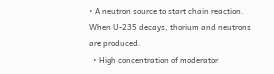• A neutron source to start chain reaction. When U-235 decays, thorium and neutrons are produced.
  • High concentration of moderator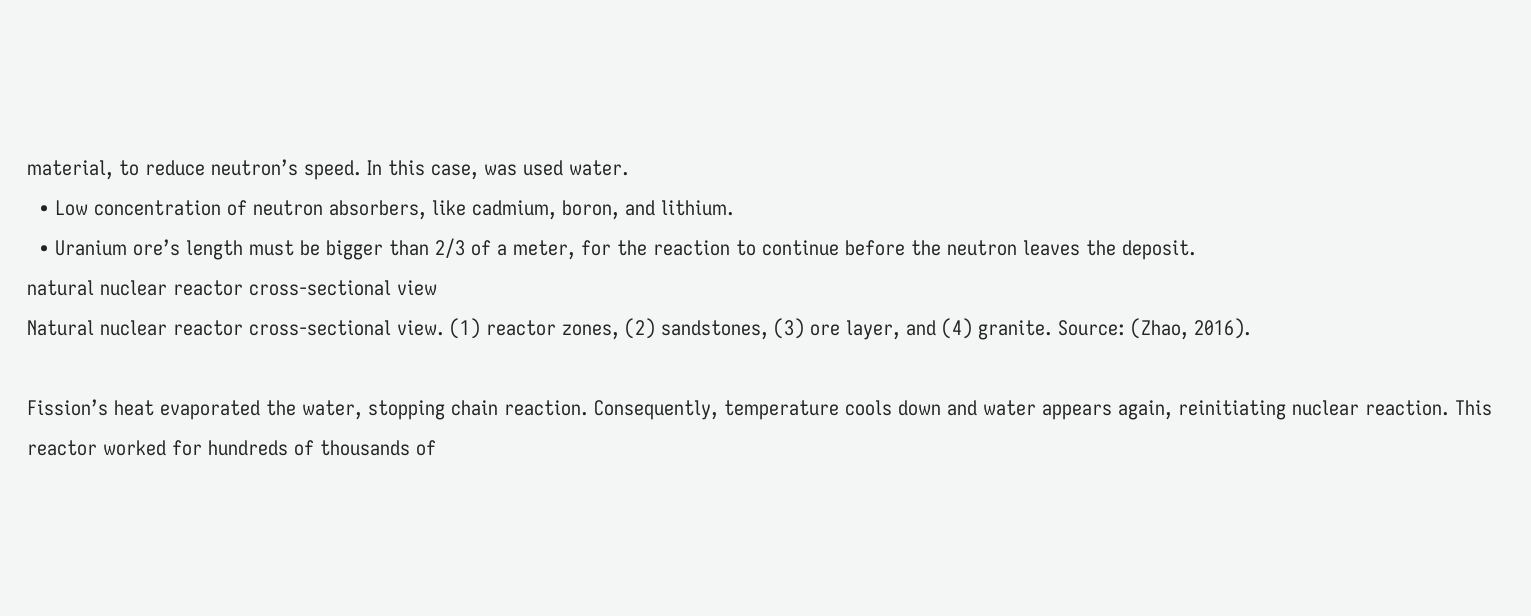material, to reduce neutron’s speed. In this case, was used water.
  • Low concentration of neutron absorbers, like cadmium, boron, and lithium.
  • Uranium ore’s length must be bigger than 2/3 of a meter, for the reaction to continue before the neutron leaves the deposit.
natural nuclear reactor cross-sectional view
Natural nuclear reactor cross-sectional view. (1) reactor zones, (2) sandstones, (3) ore layer, and (4) granite. Source: (Zhao, 2016).

Fission’s heat evaporated the water, stopping chain reaction. Consequently, temperature cools down and water appears again, reinitiating nuclear reaction. This reactor worked for hundreds of thousands of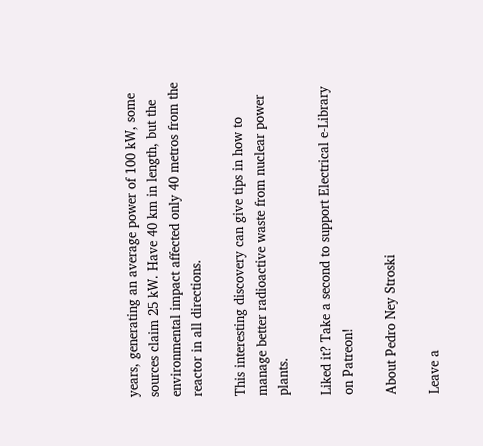years, generating an average power of 100 kW, some sources claim 25 kW. Have 40 km in length, but the environmental impact affected only 40 metros from the reactor in all directions.

This interesting discovery can give tips in how to manage better radioactive waste from nuclear power plants.

Liked it? Take a second to support Electrical e-Library on Patreon!

About Pedro Ney Stroski

Leave a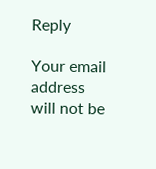Reply

Your email address will not be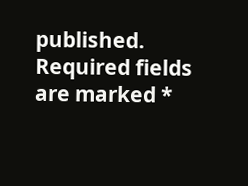published. Required fields are marked *